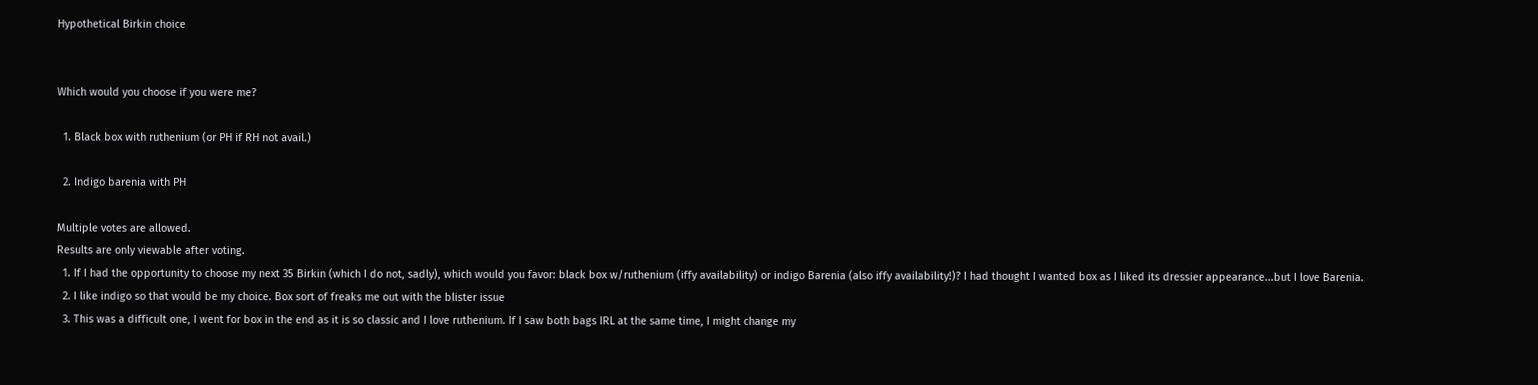Hypothetical Birkin choice


Which would you choose if you were me?

  1. Black box with ruthenium (or PH if RH not avail.)

  2. Indigo barenia with PH

Multiple votes are allowed.
Results are only viewable after voting.
  1. If I had the opportunity to choose my next 35 Birkin (which I do not, sadly), which would you favor: black box w/ruthenium (iffy availability) or indigo Barenia (also iffy availability!)? I had thought I wanted box as I liked its dressier appearance...but I love Barenia.
  2. I like indigo so that would be my choice. Box sort of freaks me out with the blister issue
  3. This was a difficult one, I went for box in the end as it is so classic and I love ruthenium. If I saw both bags IRL at the same time, I might change my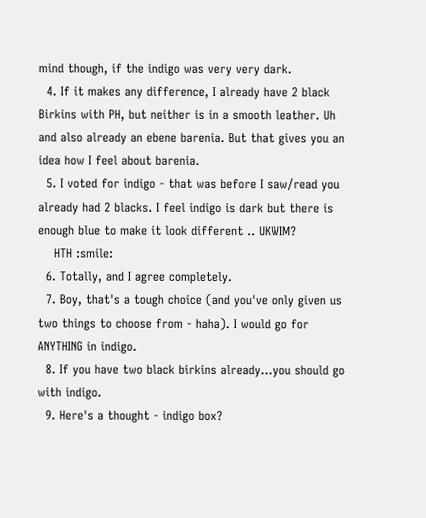mind though, if the indigo was very very dark.
  4. If it makes any difference, I already have 2 black Birkins with PH, but neither is in a smooth leather. Uh and also already an ebene barenia. But that gives you an idea how I feel about barenia.
  5. I voted for indigo - that was before I saw/read you already had 2 blacks. I feel indigo is dark but there is enough blue to make it look different .. UKWIM?
    HTH :smile:
  6. Totally, and I agree completely.
  7. Boy, that's a tough choice (and you've only given us two things to choose from - haha). I would go for ANYTHING in indigo.
  8. If you have two black birkins already...you should go with indigo.
  9. Here's a thought - indigo box?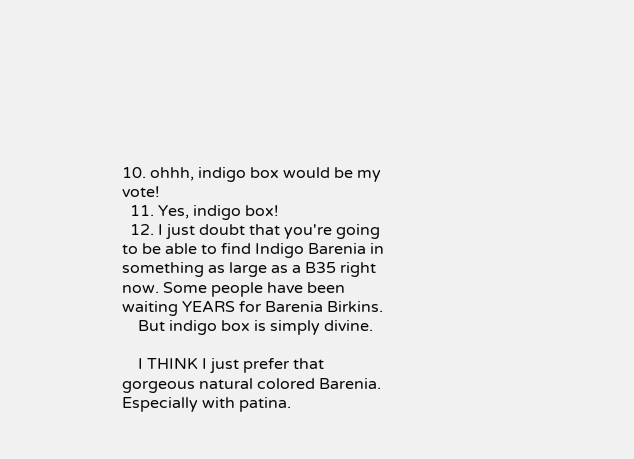10. ohhh, indigo box would be my vote!
  11. Yes, indigo box!
  12. I just doubt that you're going to be able to find Indigo Barenia in something as large as a B35 right now. Some people have been waiting YEARS for Barenia Birkins.
    But indigo box is simply divine.

    I THINK I just prefer that gorgeous natural colored Barenia. Especially with patina.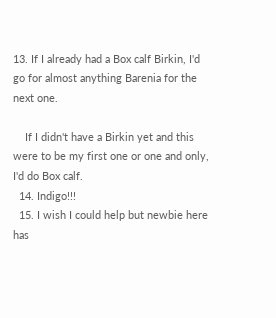13. If I already had a Box calf Birkin, I'd go for almost anything Barenia for the next one.

    If I didn't have a Birkin yet and this were to be my first one or one and only, I'd do Box calf.
  14. Indigo!!!
  15. I wish I could help but newbie here has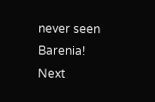never seen Barenia! Next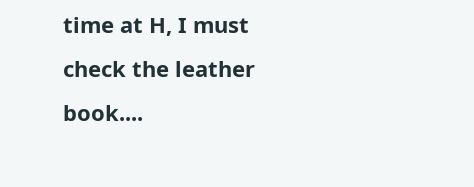time at H, I must check the leather book....